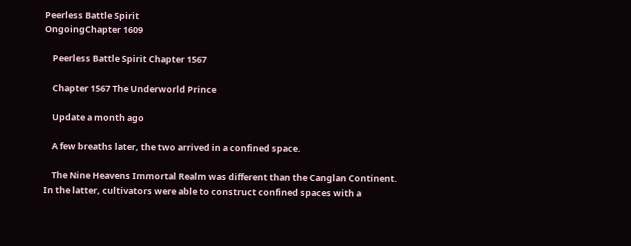Peerless Battle Spirit
OngoingChapter 1609

    Peerless Battle Spirit Chapter 1567

    Chapter 1567 The Underworld Prince

    Update a month ago

    A few breaths later, the two arrived in a confined space.

    The Nine Heavens Immortal Realm was different than the Canglan Continent. In the latter, cultivators were able to construct confined spaces with a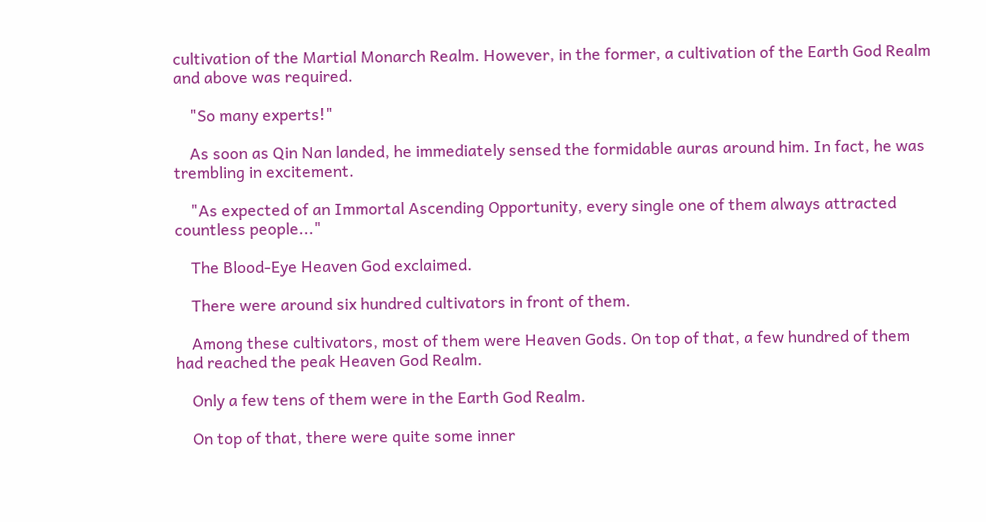cultivation of the Martial Monarch Realm. However, in the former, a cultivation of the Earth God Realm and above was required.

    "So many experts!"

    As soon as Qin Nan landed, he immediately sensed the formidable auras around him. In fact, he was trembling in excitement.

    "As expected of an Immortal Ascending Opportunity, every single one of them always attracted countless people..."

    The Blood-Eye Heaven God exclaimed.

    There were around six hundred cultivators in front of them.

    Among these cultivators, most of them were Heaven Gods. On top of that, a few hundred of them had reached the peak Heaven God Realm.

    Only a few tens of them were in the Earth God Realm.

    On top of that, there were quite some inner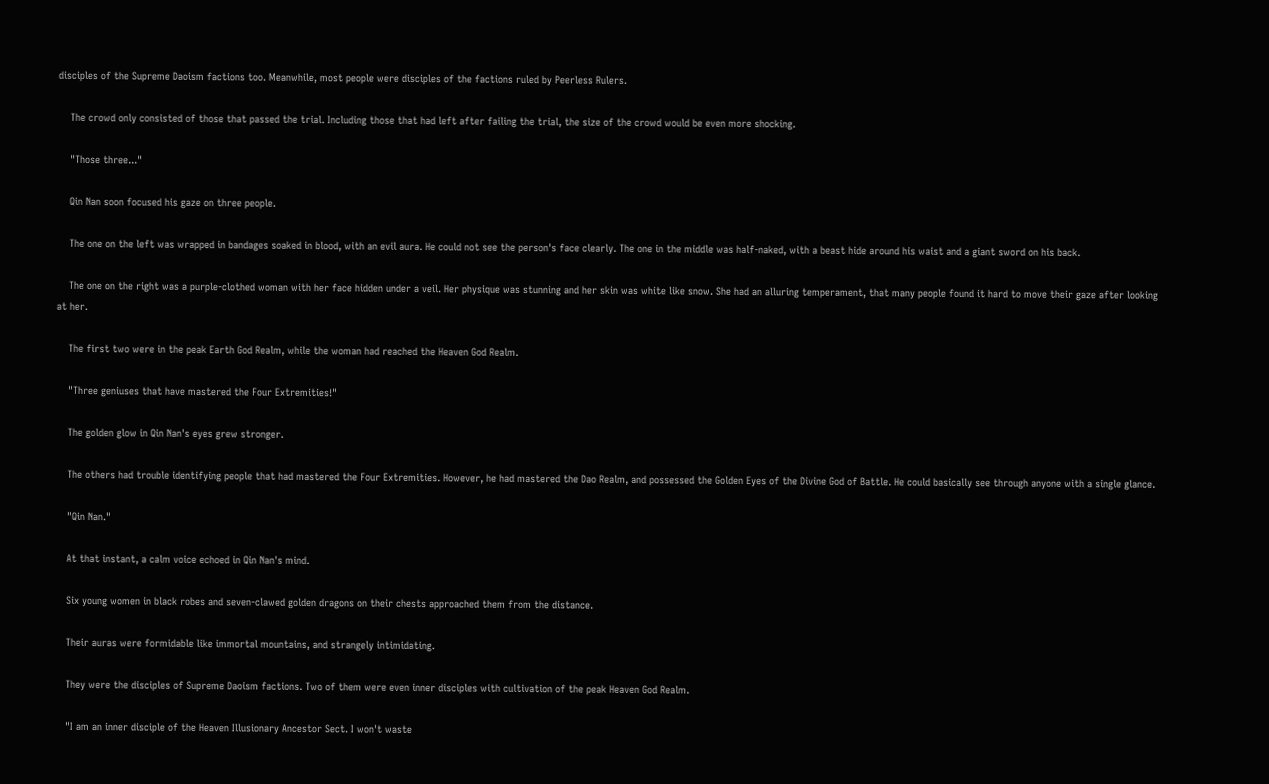disciples of the Supreme Daoism factions too. Meanwhile, most people were disciples of the factions ruled by Peerless Rulers.

    The crowd only consisted of those that passed the trial. Including those that had left after failing the trial, the size of the crowd would be even more shocking.

    "Those three..."

    Qin Nan soon focused his gaze on three people.

    The one on the left was wrapped in bandages soaked in blood, with an evil aura. He could not see the person's face clearly. The one in the middle was half-naked, with a beast hide around his waist and a giant sword on his back.

    The one on the right was a purple-clothed woman with her face hidden under a veil. Her physique was stunning and her skin was white like snow. She had an alluring temperament, that many people found it hard to move their gaze after looking at her.

    The first two were in the peak Earth God Realm, while the woman had reached the Heaven God Realm.

    "Three geniuses that have mastered the Four Extremities!"

    The golden glow in Qin Nan's eyes grew stronger.

    The others had trouble identifying people that had mastered the Four Extremities. However, he had mastered the Dao Realm, and possessed the Golden Eyes of the Divine God of Battle. He could basically see through anyone with a single glance.

    "Qin Nan."

    At that instant, a calm voice echoed in Qin Nan's mind.

    Six young women in black robes and seven-clawed golden dragons on their chests approached them from the distance.

    Their auras were formidable like immortal mountains, and strangely intimidating.

    They were the disciples of Supreme Daoism factions. Two of them were even inner disciples with cultivation of the peak Heaven God Realm.

    "I am an inner disciple of the Heaven Illusionary Ancestor Sect. I won't waste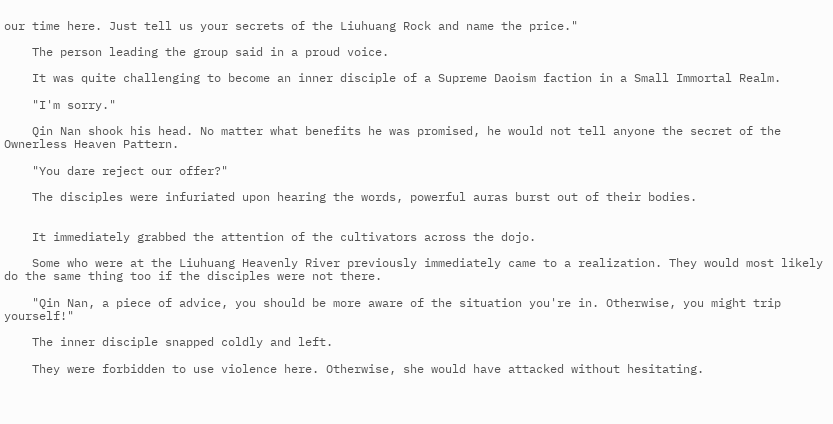our time here. Just tell us your secrets of the Liuhuang Rock and name the price."

    The person leading the group said in a proud voice.

    It was quite challenging to become an inner disciple of a Supreme Daoism faction in a Small Immortal Realm.

    "I'm sorry."

    Qin Nan shook his head. No matter what benefits he was promised, he would not tell anyone the secret of the Ownerless Heaven Pattern.

    "You dare reject our offer?"

    The disciples were infuriated upon hearing the words, powerful auras burst out of their bodies.


    It immediately grabbed the attention of the cultivators across the dojo.

    Some who were at the Liuhuang Heavenly River previously immediately came to a realization. They would most likely do the same thing too if the disciples were not there.

    "Qin Nan, a piece of advice, you should be more aware of the situation you're in. Otherwise, you might trip yourself!"

    The inner disciple snapped coldly and left.

    They were forbidden to use violence here. Otherwise, she would have attacked without hesitating.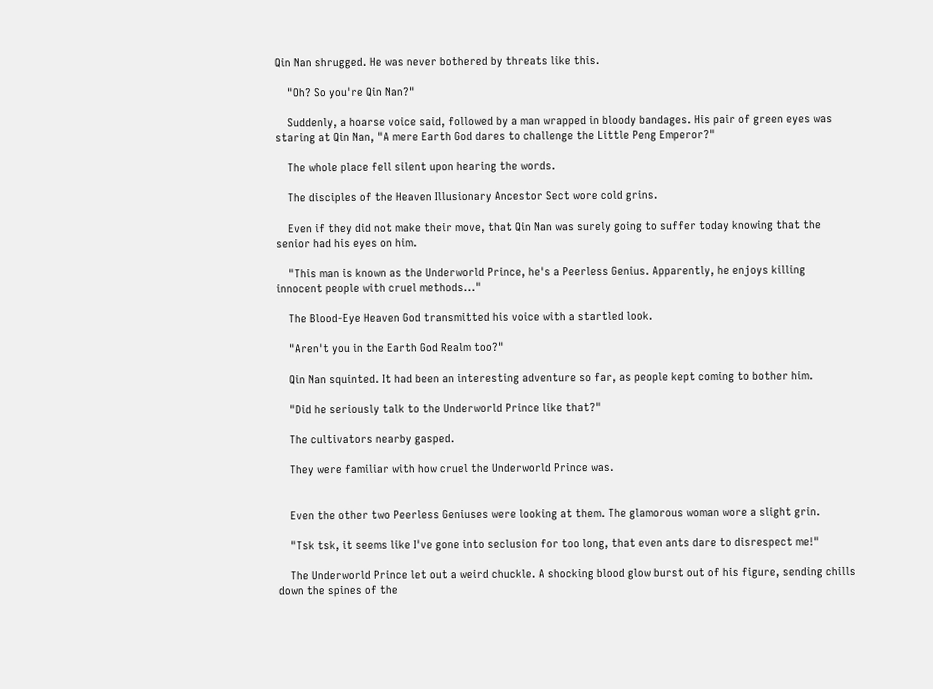Qin Nan shrugged. He was never bothered by threats like this.

    "Oh? So you're Qin Nan?"

    Suddenly, a hoarse voice said, followed by a man wrapped in bloody bandages. His pair of green eyes was staring at Qin Nan, "A mere Earth God dares to challenge the Little Peng Emperor?"

    The whole place fell silent upon hearing the words.

    The disciples of the Heaven Illusionary Ancestor Sect wore cold grins.

    Even if they did not make their move, that Qin Nan was surely going to suffer today knowing that the senior had his eyes on him.

    "This man is known as the Underworld Prince, he's a Peerless Genius. Apparently, he enjoys killing innocent people with cruel methods..."

    The Blood-Eye Heaven God transmitted his voice with a startled look.

    "Aren't you in the Earth God Realm too?"

    Qin Nan squinted. It had been an interesting adventure so far, as people kept coming to bother him.

    "Did he seriously talk to the Underworld Prince like that?"

    The cultivators nearby gasped.

    They were familiar with how cruel the Underworld Prince was.


    Even the other two Peerless Geniuses were looking at them. The glamorous woman wore a slight grin.

    "Tsk tsk, it seems like I've gone into seclusion for too long, that even ants dare to disrespect me!"

    The Underworld Prince let out a weird chuckle. A shocking blood glow burst out of his figure, sending chills down the spines of the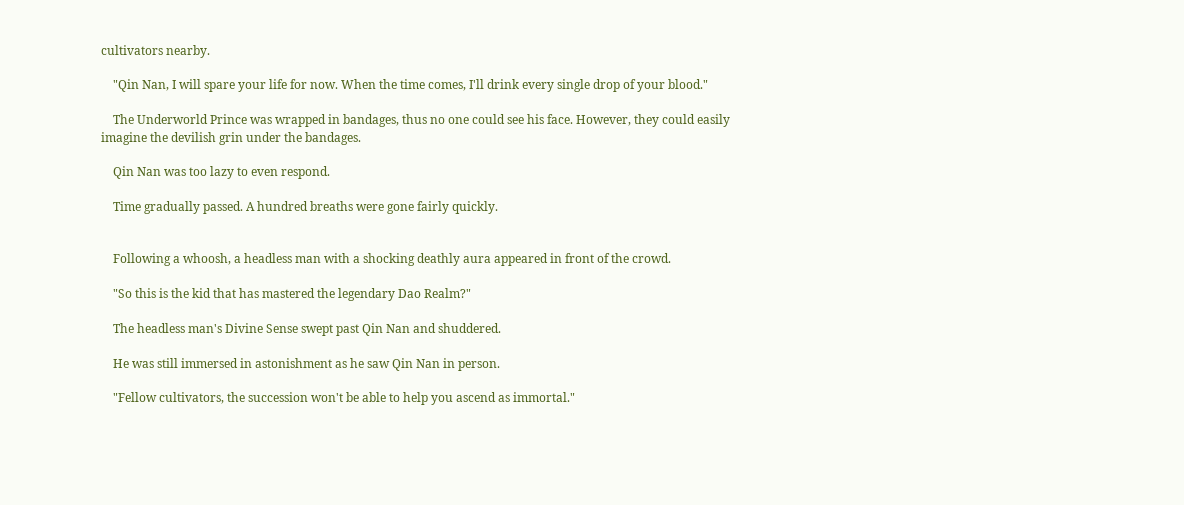cultivators nearby.

    "Qin Nan, I will spare your life for now. When the time comes, I'll drink every single drop of your blood."

    The Underworld Prince was wrapped in bandages, thus no one could see his face. However, they could easily imagine the devilish grin under the bandages.

    Qin Nan was too lazy to even respond.

    Time gradually passed. A hundred breaths were gone fairly quickly.


    Following a whoosh, a headless man with a shocking deathly aura appeared in front of the crowd.

    "So this is the kid that has mastered the legendary Dao Realm?"

    The headless man's Divine Sense swept past Qin Nan and shuddered.

    He was still immersed in astonishment as he saw Qin Nan in person.

    "Fellow cultivators, the succession won't be able to help you ascend as immortal."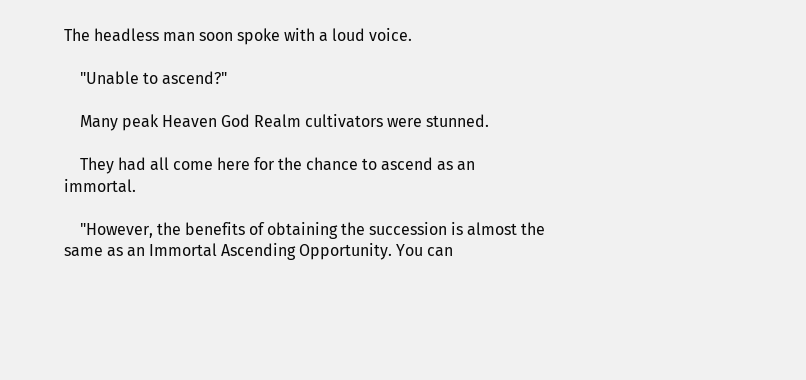The headless man soon spoke with a loud voice.

    "Unable to ascend?"

    Many peak Heaven God Realm cultivators were stunned.

    They had all come here for the chance to ascend as an immortal.

    "However, the benefits of obtaining the succession is almost the same as an Immortal Ascending Opportunity. You can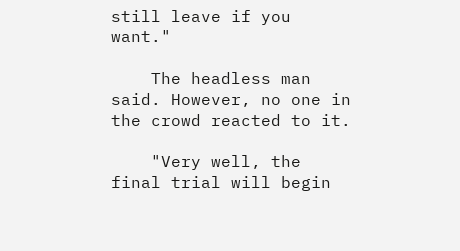still leave if you want."

    The headless man said. However, no one in the crowd reacted to it.

    "Very well, the final trial will begin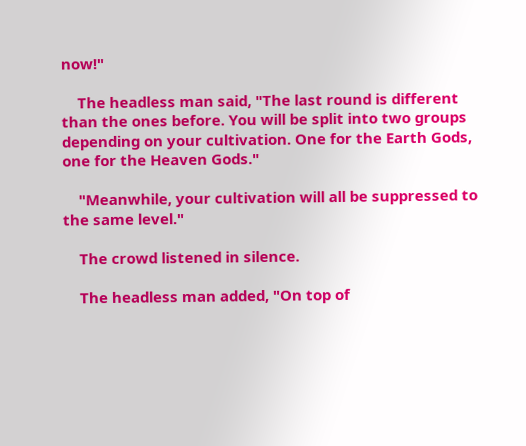now!"

    The headless man said, "The last round is different than the ones before. You will be split into two groups depending on your cultivation. One for the Earth Gods, one for the Heaven Gods."

    "Meanwhile, your cultivation will all be suppressed to the same level."

    The crowd listened in silence.

    The headless man added, "On top of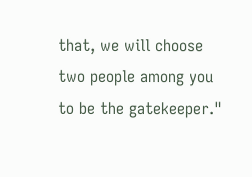that, we will choose two people among you to be the gatekeeper."